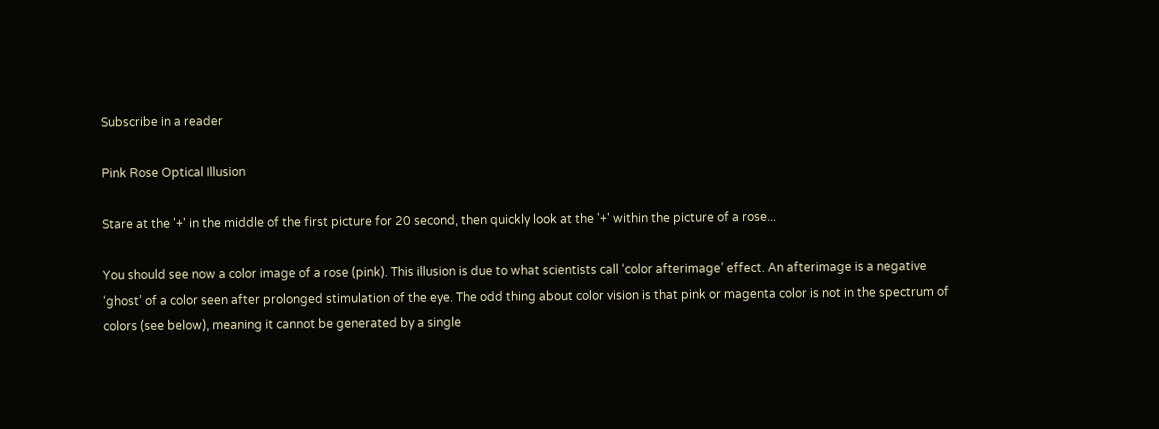Subscribe in a reader

Pink Rose Optical Illusion

Stare at the '+' in the middle of the first picture for 20 second, then quickly look at the '+' within the picture of a rose...

You should see now a color image of a rose (pink). This illusion is due to what scientists call ‘color afterimage’ effect. An afterimage is a negative ‘ghost’ of a color seen after prolonged stimulation of the eye. The odd thing about color vision is that pink or magenta color is not in the spectrum of colors (see below), meaning it cannot be generated by a single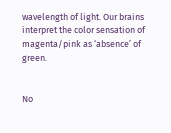wavelength of light. Our brains interpret the color sensation of magenta/pink as ‘absence’ of green.


No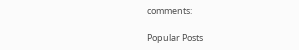comments:

Popular Posts